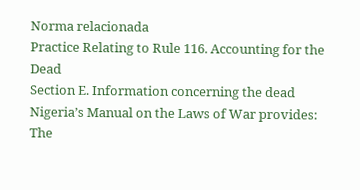Norma relacionada
Practice Relating to Rule 116. Accounting for the Dead
Section E. Information concerning the dead
Nigeria’s Manual on the Laws of War provides:
The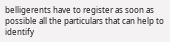belligerents have to register as soon as possible all the particulars that can help to identify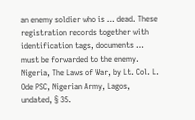an enemy soldier who is … dead. These registration records together with identification tags, documents … must be forwarded to the enemy.
Nigeria, The Laws of War, by Lt. Col. L. Ode PSC, Nigerian Army, Lagos, undated, § 35.